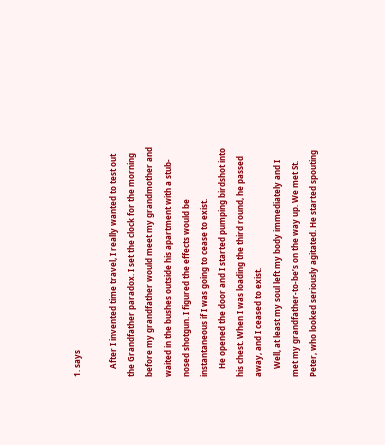1. says

    After I invented time travel, I really wanted to test out the Grandfather paradox. I set the clock for the morning before my grandfather would meet my grandmother and waited in the bushes outside his apartment with a stub-nosed shotgun. I figured the effects would be instantaneous if I was going to cease to exist.
    He opened the door and I started pumping birdshot into his chest. When I was loading the third round, he passed away, and I ceased to exist.
    Well, at least my soul left my body immediately and I met my grandfather-to-be’s on the way up. We met St. Peter, who looked seriously agitated. He started spouting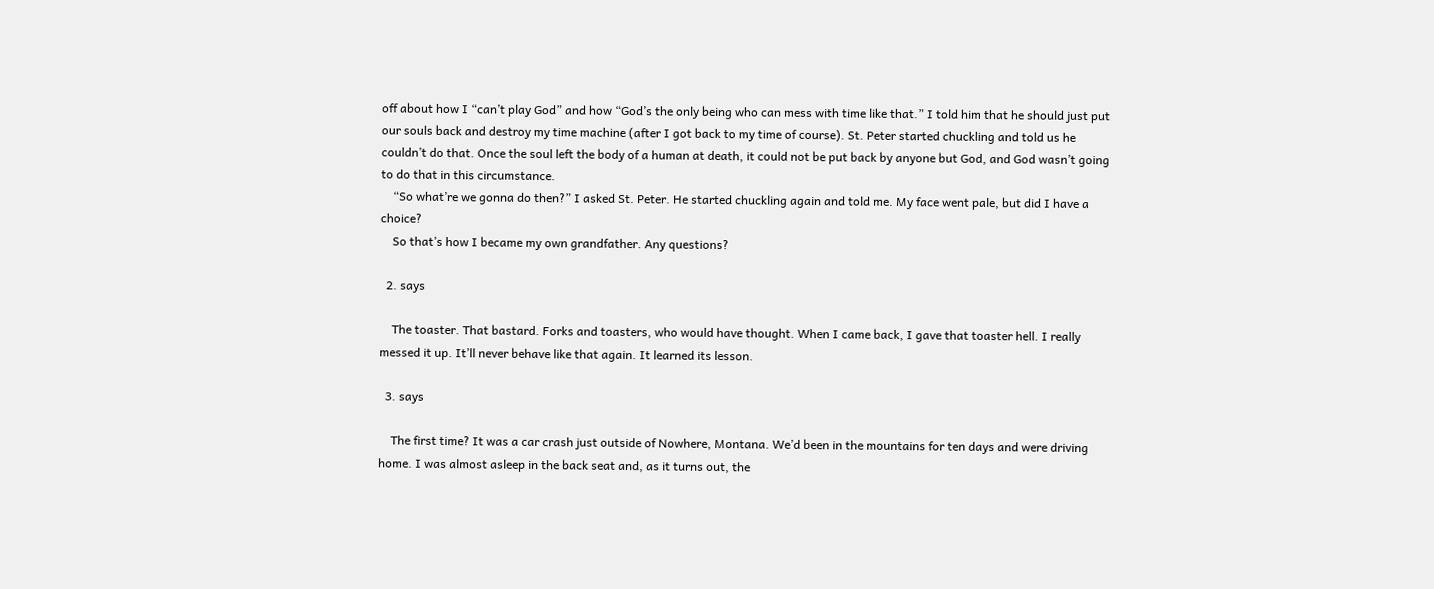off about how I “can’t play God” and how “God’s the only being who can mess with time like that.” I told him that he should just put our souls back and destroy my time machine (after I got back to my time of course). St. Peter started chuckling and told us he couldn’t do that. Once the soul left the body of a human at death, it could not be put back by anyone but God, and God wasn’t going to do that in this circumstance.
    “So what’re we gonna do then?” I asked St. Peter. He started chuckling again and told me. My face went pale, but did I have a choice?
    So that’s how I became my own grandfather. Any questions?

  2. says

    The toaster. That bastard. Forks and toasters, who would have thought. When I came back, I gave that toaster hell. I really messed it up. It’ll never behave like that again. It learned its lesson.

  3. says

    The first time? It was a car crash just outside of Nowhere, Montana. We’d been in the mountains for ten days and were driving home. I was almost asleep in the back seat and, as it turns out, the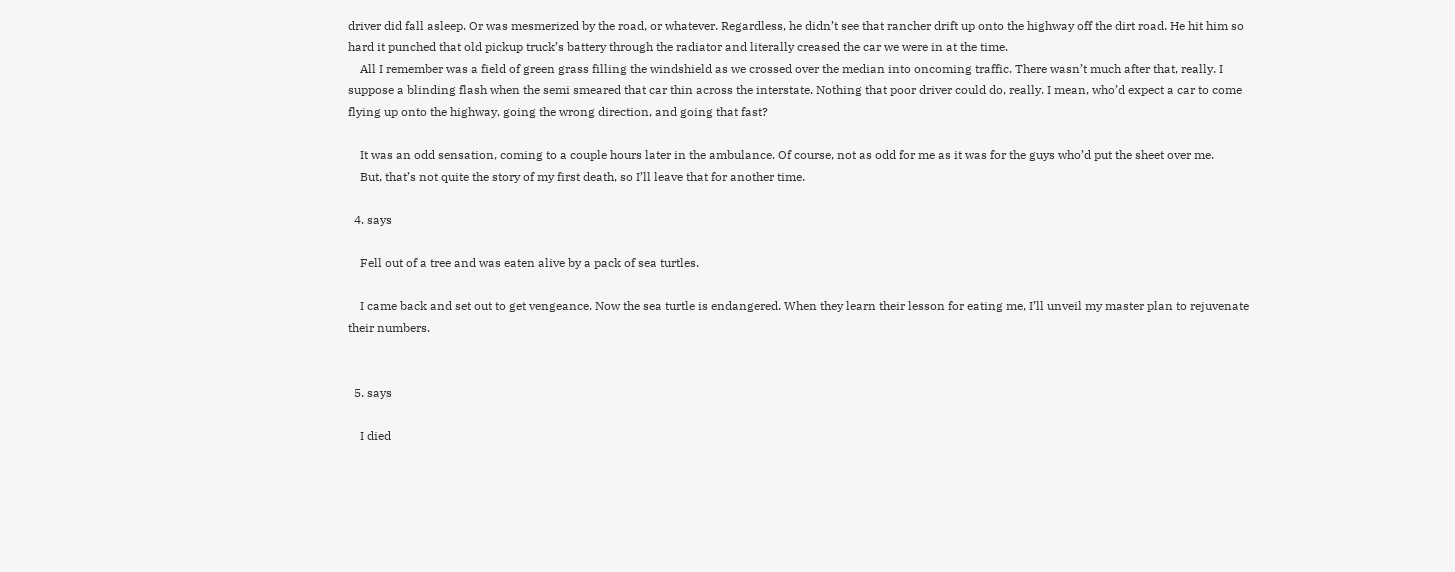driver did fall asleep. Or was mesmerized by the road, or whatever. Regardless, he didn’t see that rancher drift up onto the highway off the dirt road. He hit him so hard it punched that old pickup truck’s battery through the radiator and literally creased the car we were in at the time.
    All I remember was a field of green grass filling the windshield as we crossed over the median into oncoming traffic. There wasn’t much after that, really. I suppose a blinding flash when the semi smeared that car thin across the interstate. Nothing that poor driver could do, really. I mean, who’d expect a car to come flying up onto the highway, going the wrong direction, and going that fast?

    It was an odd sensation, coming to a couple hours later in the ambulance. Of course, not as odd for me as it was for the guys who’d put the sheet over me.
    But, that’s not quite the story of my first death, so I’ll leave that for another time.

  4. says

    Fell out of a tree and was eaten alive by a pack of sea turtles.

    I came back and set out to get vengeance. Now the sea turtle is endangered. When they learn their lesson for eating me, I’ll unveil my master plan to rejuvenate their numbers.


  5. says

    I died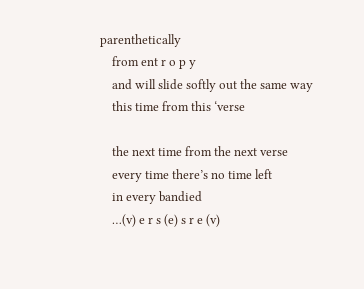parenthetically
    from ent r o p y
    and will slide softly out the same way
    this time from this ‘verse

    the next time from the next verse
    every time there’s no time left
    in every bandied
    …(v) e r s (e) s r e (v)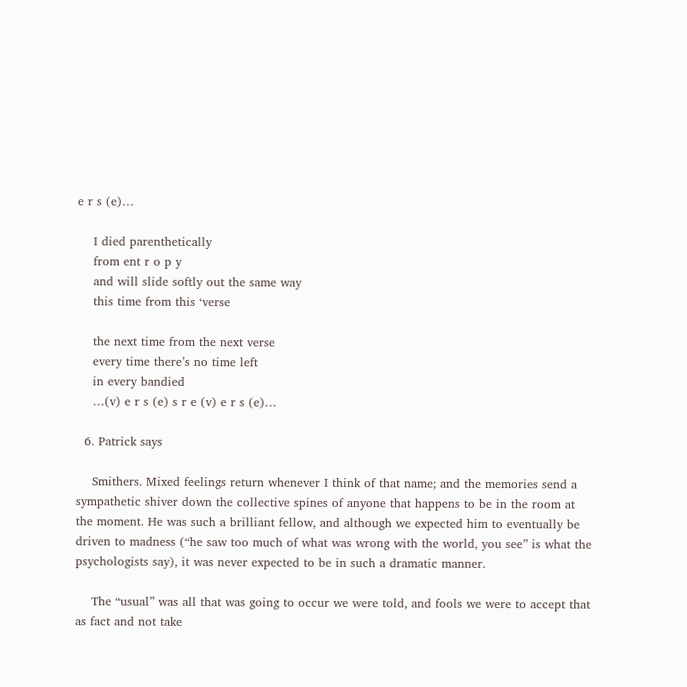e r s (e)…

    I died parenthetically
    from ent r o p y
    and will slide softly out the same way
    this time from this ‘verse

    the next time from the next verse
    every time there’s no time left
    in every bandied
    …(v) e r s (e) s r e (v) e r s (e)…

  6. Patrick says

    Smithers. Mixed feelings return whenever I think of that name; and the memories send a sympathetic shiver down the collective spines of anyone that happens to be in the room at the moment. He was such a brilliant fellow, and although we expected him to eventually be driven to madness (“he saw too much of what was wrong with the world, you see” is what the psychologists say), it was never expected to be in such a dramatic manner.

    The “usual” was all that was going to occur we were told, and fools we were to accept that as fact and not take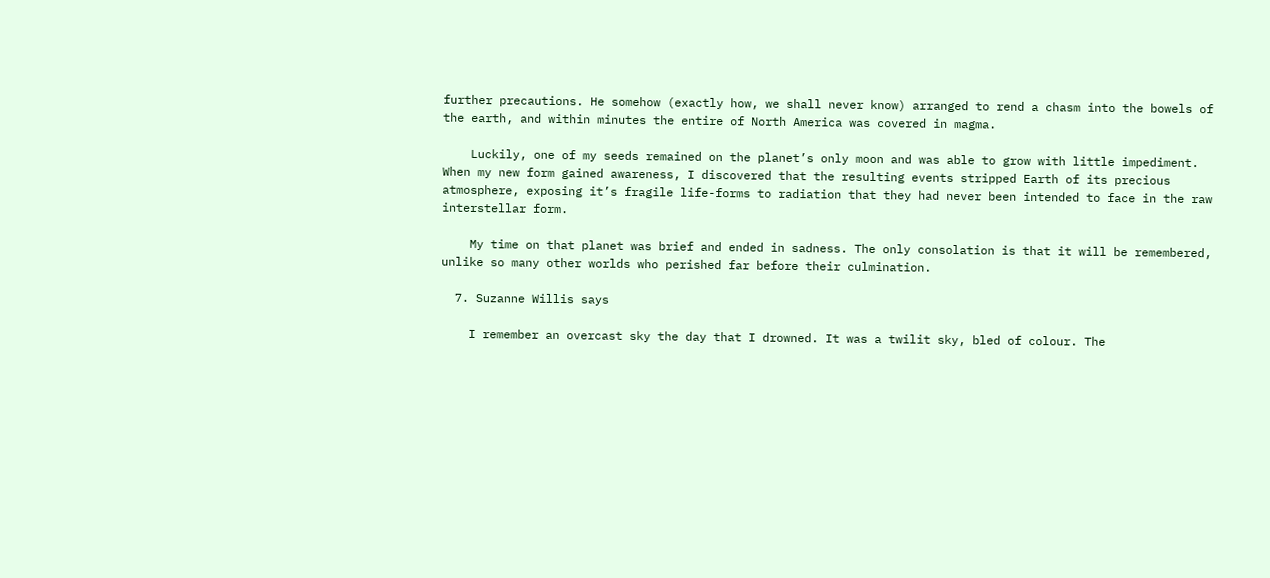further precautions. He somehow (exactly how, we shall never know) arranged to rend a chasm into the bowels of the earth, and within minutes the entire of North America was covered in magma.

    Luckily, one of my seeds remained on the planet’s only moon and was able to grow with little impediment. When my new form gained awareness, I discovered that the resulting events stripped Earth of its precious atmosphere, exposing it’s fragile life-forms to radiation that they had never been intended to face in the raw interstellar form.

    My time on that planet was brief and ended in sadness. The only consolation is that it will be remembered, unlike so many other worlds who perished far before their culmination.

  7. Suzanne Willis says

    I remember an overcast sky the day that I drowned. It was a twilit sky, bled of colour. The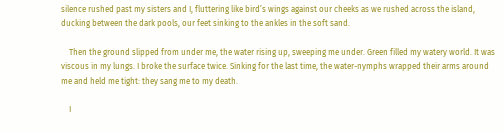silence rushed past my sisters and I, fluttering like bird’s wings against our cheeks as we rushed across the island, ducking between the dark pools, our feet sinking to the ankles in the soft sand.

    Then the ground slipped from under me, the water rising up, sweeping me under. Green filled my watery world. It was viscous in my lungs. I broke the surface twice. Sinking for the last time, the water-nymphs wrapped their arms around me and held me tight: they sang me to my death.

    I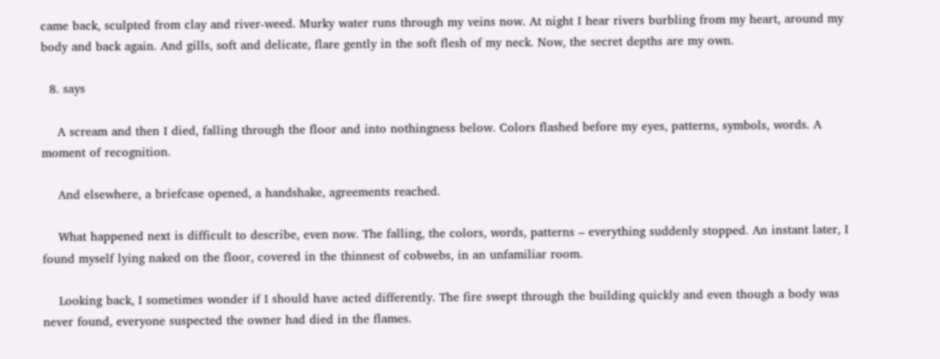came back, sculpted from clay and river-weed. Murky water runs through my veins now. At night I hear rivers burbling from my heart, around my body and back again. And gills, soft and delicate, flare gently in the soft flesh of my neck. Now, the secret depths are my own.

  8. says

    A scream and then I died, falling through the floor and into nothingness below. Colors flashed before my eyes, patterns, symbols, words. A moment of recognition.

    And elsewhere, a briefcase opened, a handshake, agreements reached.

    What happened next is difficult to describe, even now. The falling, the colors, words, patterns – everything suddenly stopped. An instant later, I found myself lying naked on the floor, covered in the thinnest of cobwebs, in an unfamiliar room.

    Looking back, I sometimes wonder if I should have acted differently. The fire swept through the building quickly and even though a body was never found, everyone suspected the owner had died in the flames.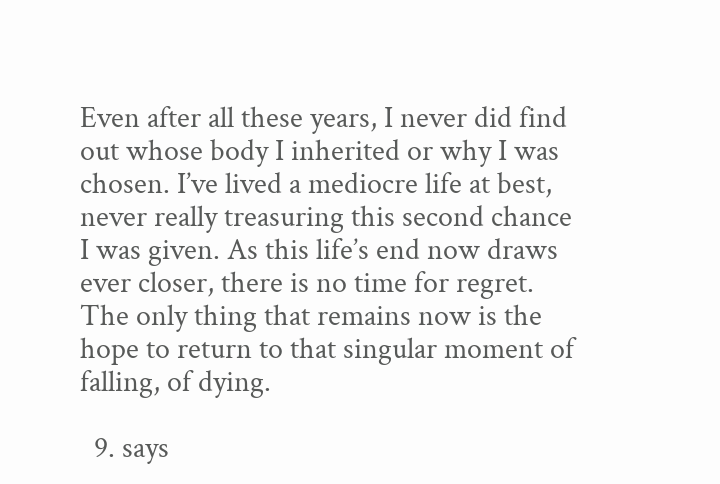Even after all these years, I never did find out whose body I inherited or why I was chosen. I’ve lived a mediocre life at best, never really treasuring this second chance I was given. As this life’s end now draws ever closer, there is no time for regret. The only thing that remains now is the hope to return to that singular moment of falling, of dying.

  9. says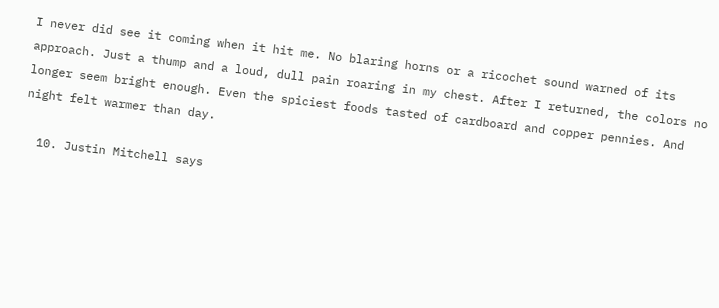I never did see it coming when it hit me. No blaring horns or a ricochet sound warned of its approach. Just a thump and a loud, dull pain roaring in my chest. After I returned, the colors no longer seem bright enough. Even the spiciest foods tasted of cardboard and copper pennies. And night felt warmer than day.

  10. Justin Mitchell says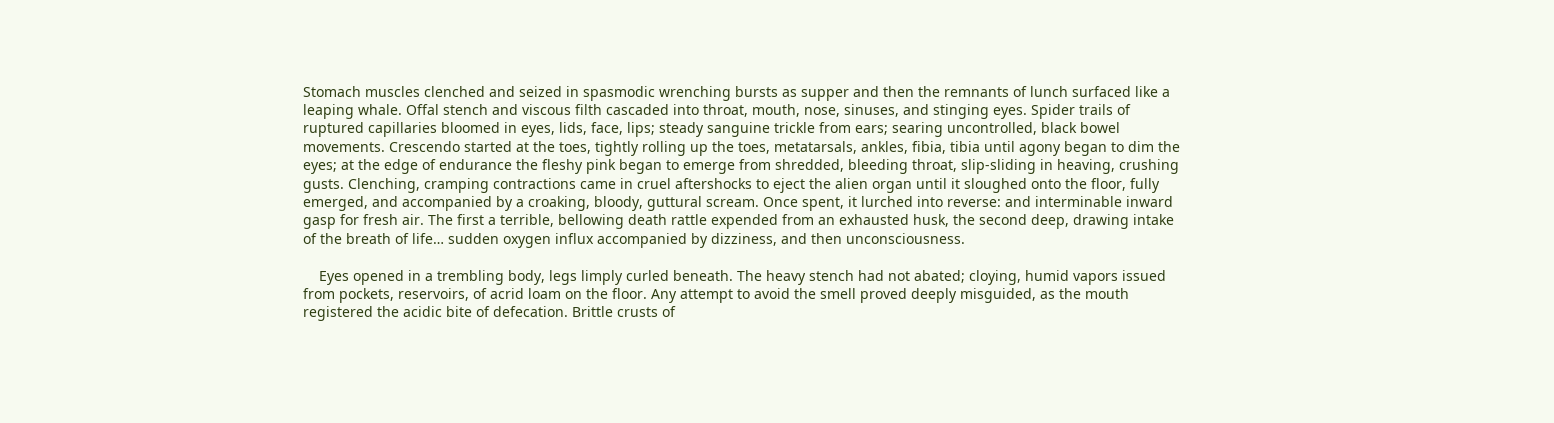Stomach muscles clenched and seized in spasmodic wrenching bursts as supper and then the remnants of lunch surfaced like a leaping whale. Offal stench and viscous filth cascaded into throat, mouth, nose, sinuses, and stinging eyes. Spider trails of ruptured capillaries bloomed in eyes, lids, face, lips; steady sanguine trickle from ears; searing uncontrolled, black bowel movements. Crescendo started at the toes, tightly rolling up the toes, metatarsals, ankles, fibia, tibia until agony began to dim the eyes; at the edge of endurance the fleshy pink began to emerge from shredded, bleeding throat, slip-sliding in heaving, crushing gusts. Clenching, cramping contractions came in cruel aftershocks to eject the alien organ until it sloughed onto the floor, fully emerged, and accompanied by a croaking, bloody, guttural scream. Once spent, it lurched into reverse: and interminable inward gasp for fresh air. The first a terrible, bellowing death rattle expended from an exhausted husk, the second deep, drawing intake of the breath of life… sudden oxygen influx accompanied by dizziness, and then unconsciousness.

    Eyes opened in a trembling body, legs limply curled beneath. The heavy stench had not abated; cloying, humid vapors issued from pockets, reservoirs, of acrid loam on the floor. Any attempt to avoid the smell proved deeply misguided, as the mouth registered the acidic bite of defecation. Brittle crusts of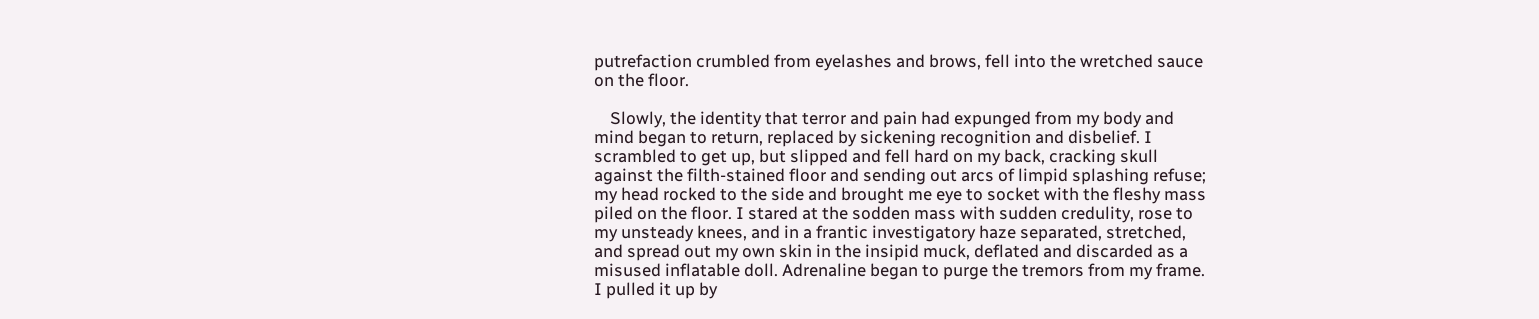putrefaction crumbled from eyelashes and brows, fell into the wretched sauce on the floor.

    Slowly, the identity that terror and pain had expunged from my body and mind began to return, replaced by sickening recognition and disbelief. I scrambled to get up, but slipped and fell hard on my back, cracking skull against the filth-stained floor and sending out arcs of limpid splashing refuse; my head rocked to the side and brought me eye to socket with the fleshy mass piled on the floor. I stared at the sodden mass with sudden credulity, rose to my unsteady knees, and in a frantic investigatory haze separated, stretched, and spread out my own skin in the insipid muck, deflated and discarded as a misused inflatable doll. Adrenaline began to purge the tremors from my frame. I pulled it up by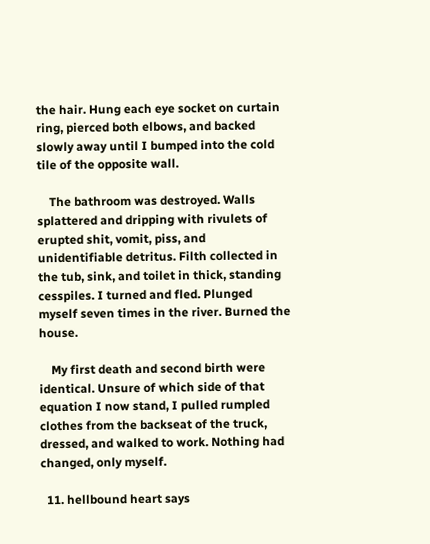the hair. Hung each eye socket on curtain ring, pierced both elbows, and backed slowly away until I bumped into the cold tile of the opposite wall.

    The bathroom was destroyed. Walls splattered and dripping with rivulets of erupted shit, vomit, piss, and unidentifiable detritus. Filth collected in the tub, sink, and toilet in thick, standing cesspiles. I turned and fled. Plunged myself seven times in the river. Burned the house.

    My first death and second birth were identical. Unsure of which side of that equation I now stand, I pulled rumpled clothes from the backseat of the truck, dressed, and walked to work. Nothing had changed, only myself.

  11. hellbound heart says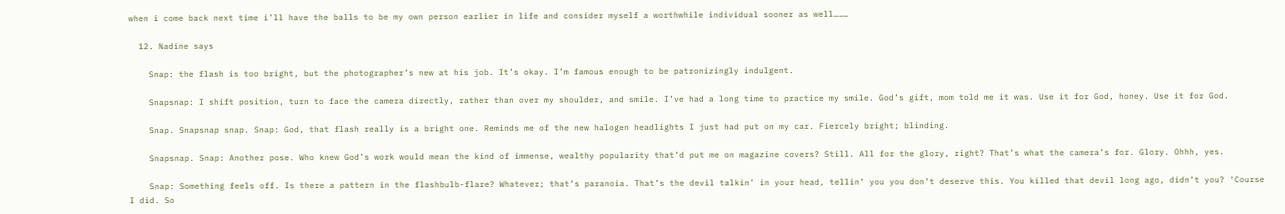when i come back next time i’ll have the balls to be my own person earlier in life and consider myself a worthwhile individual sooner as well………

  12. Nadine says

    Snap: the flash is too bright, but the photographer’s new at his job. It’s okay. I’m famous enough to be patronizingly indulgent.

    Snapsnap: I shift position, turn to face the camera directly, rather than over my shoulder, and smile. I’ve had a long time to practice my smile. God’s gift, mom told me it was. Use it for God, honey. Use it for God.

    Snap. Snapsnap snap. Snap: God, that flash really is a bright one. Reminds me of the new halogen headlights I just had put on my car. Fiercely bright; blinding.

    Snapsnap. Snap: Another pose. Who knew God’s work would mean the kind of immense, wealthy popularity that’d put me on magazine covers? Still. All for the glory, right? That’s what the camera’s for. Glory. Ohhh, yes.

    Snap: Something feels off. Is there a pattern in the flashbulb-flare? Whatever; that’s paranoia. That’s the devil talkin’ in your head, tellin’ you you don’t deserve this. You killed that devil long ago, didn’t you? ‘Course I did. So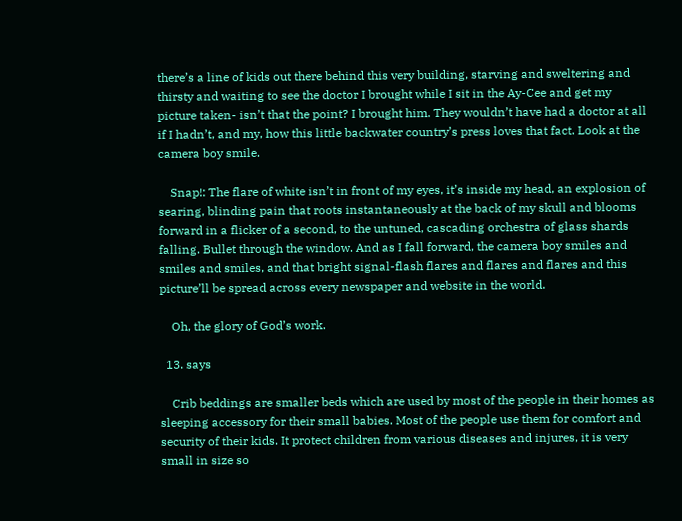there’s a line of kids out there behind this very building, starving and sweltering and thirsty and waiting to see the doctor I brought while I sit in the Ay-Cee and get my picture taken- isn’t that the point? I brought him. They wouldn’t have had a doctor at all if I hadn’t, and my, how this little backwater country’s press loves that fact. Look at the camera boy smile.

    Snap!: The flare of white isn’t in front of my eyes, it’s inside my head, an explosion of searing, blinding pain that roots instantaneously at the back of my skull and blooms forward in a flicker of a second, to the untuned, cascading orchestra of glass shards falling. Bullet through the window. And as I fall forward, the camera boy smiles and smiles and smiles, and that bright signal-flash flares and flares and flares and this picture’ll be spread across every newspaper and website in the world.

    Oh, the glory of God’s work.

  13. says

    Crib beddings are smaller beds which are used by most of the people in their homes as sleeping accessory for their small babies. Most of the people use them for comfort and security of their kids. It protect children from various diseases and injures, it is very small in size so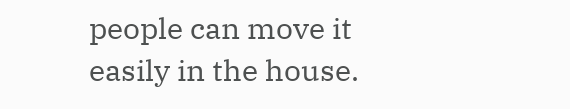people can move it easily in the house.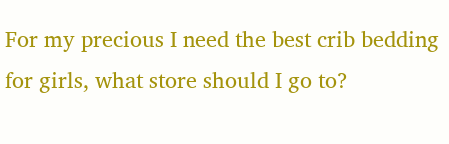For my precious I need the best crib bedding for girls, what store should I go to?